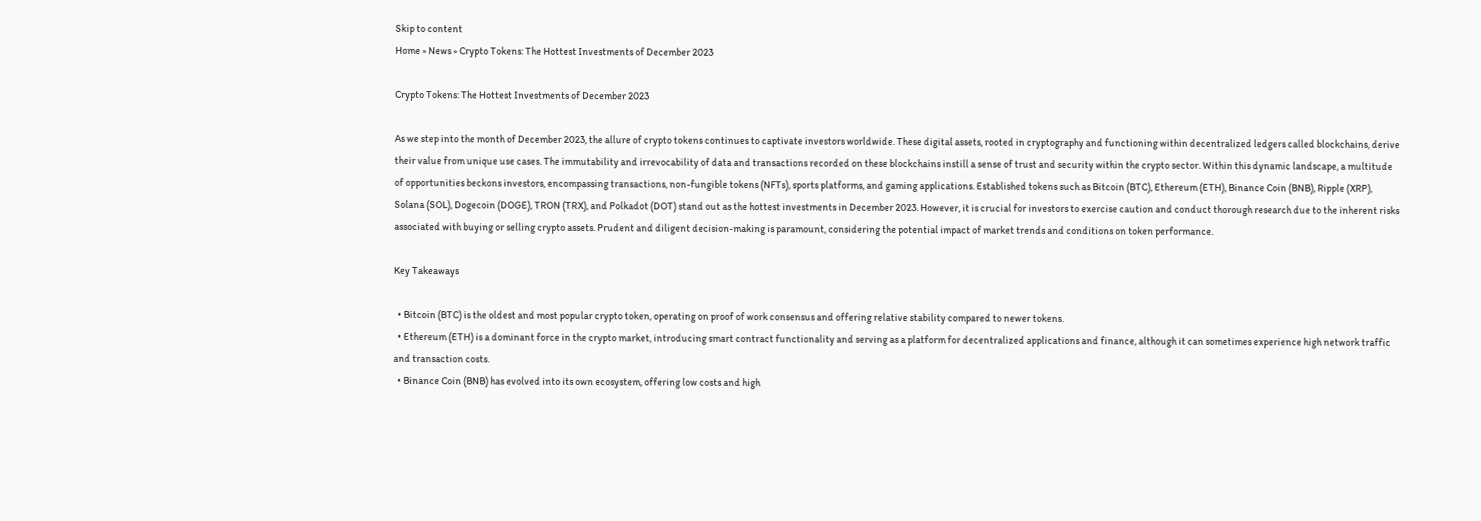Skip to content
Home » News » Crypto Tokens: The Hottest Investments of December 2023

Crypto Tokens: The Hottest Investments of December 2023

As we step into the month of December 2023, the allure of crypto tokens continues to captivate investors worldwide. These digital assets, rooted in cryptography and functioning within decentralized ledgers called blockchains, derive their value from unique use cases. The immutability and irrevocability of data and transactions recorded on these blockchains instill a sense of trust and security within the crypto sector. Within this dynamic landscape, a multitude of opportunities beckons investors, encompassing transactions, non-fungible tokens (NFTs), sports platforms, and gaming applications. Established tokens such as Bitcoin (BTC), Ethereum (ETH), Binance Coin (BNB), Ripple (XRP), Solana (SOL), Dogecoin (DOGE), TRON (TRX), and Polkadot (DOT) stand out as the hottest investments in December 2023. However, it is crucial for investors to exercise caution and conduct thorough research due to the inherent risks associated with buying or selling crypto assets. Prudent and diligent decision-making is paramount, considering the potential impact of market trends and conditions on token performance.

Key Takeaways

  • Bitcoin (BTC) is the oldest and most popular crypto token, operating on proof of work consensus and offering relative stability compared to newer tokens.
  • Ethereum (ETH) is a dominant force in the crypto market, introducing smart contract functionality and serving as a platform for decentralized applications and finance, although it can sometimes experience high network traffic and transaction costs.
  • Binance Coin (BNB) has evolved into its own ecosystem, offering low costs and high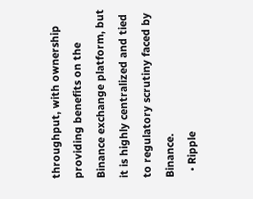throughput, with ownership providing benefits on the Binance exchange platform, but it is highly centralized and tied to regulatory scrutiny faced by Binance.
  • Ripple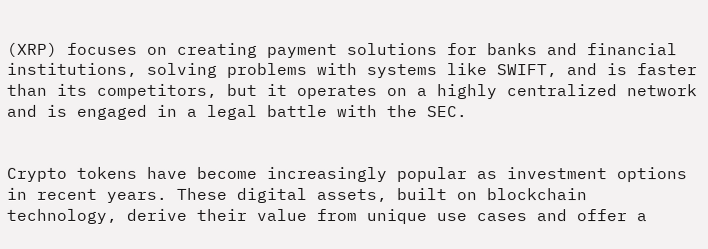(XRP) focuses on creating payment solutions for banks and financial institutions, solving problems with systems like SWIFT, and is faster than its competitors, but it operates on a highly centralized network and is engaged in a legal battle with the SEC.


Crypto tokens have become increasingly popular as investment options in recent years. These digital assets, built on blockchain technology, derive their value from unique use cases and offer a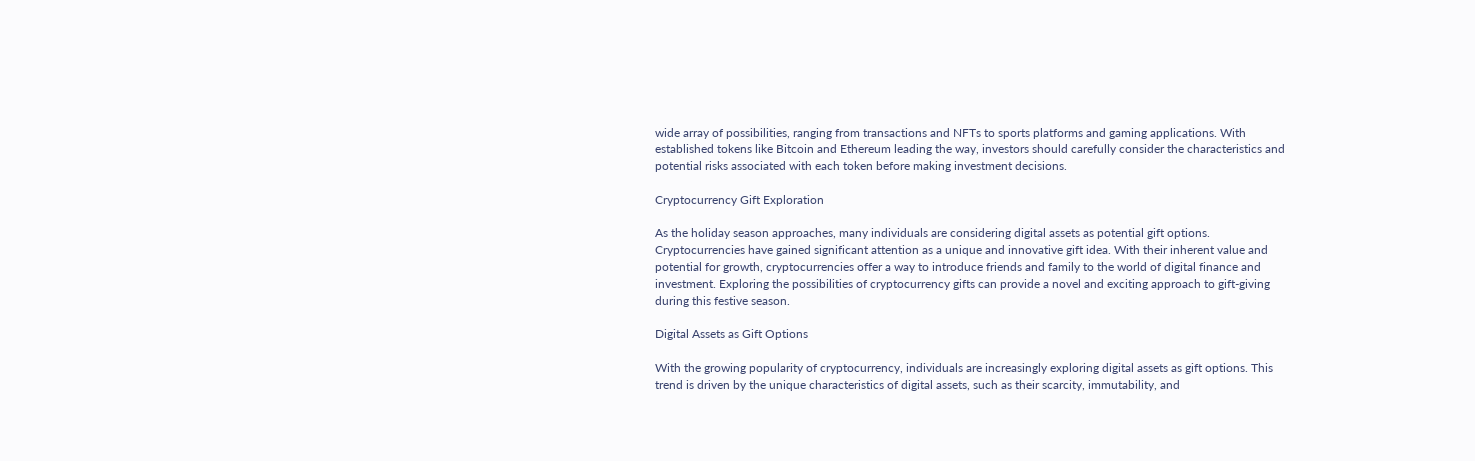wide array of possibilities, ranging from transactions and NFTs to sports platforms and gaming applications. With established tokens like Bitcoin and Ethereum leading the way, investors should carefully consider the characteristics and potential risks associated with each token before making investment decisions.

Cryptocurrency Gift Exploration

As the holiday season approaches, many individuals are considering digital assets as potential gift options. Cryptocurrencies have gained significant attention as a unique and innovative gift idea. With their inherent value and potential for growth, cryptocurrencies offer a way to introduce friends and family to the world of digital finance and investment. Exploring the possibilities of cryptocurrency gifts can provide a novel and exciting approach to gift-giving during this festive season.

Digital Assets as Gift Options

With the growing popularity of cryptocurrency, individuals are increasingly exploring digital assets as gift options. This trend is driven by the unique characteristics of digital assets, such as their scarcity, immutability, and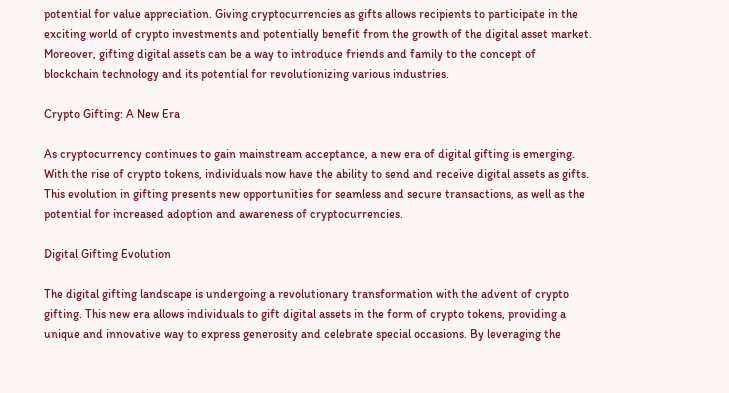potential for value appreciation. Giving cryptocurrencies as gifts allows recipients to participate in the exciting world of crypto investments and potentially benefit from the growth of the digital asset market. Moreover, gifting digital assets can be a way to introduce friends and family to the concept of blockchain technology and its potential for revolutionizing various industries.

Crypto Gifting: A New Era

As cryptocurrency continues to gain mainstream acceptance, a new era of digital gifting is emerging. With the rise of crypto tokens, individuals now have the ability to send and receive digital assets as gifts. This evolution in gifting presents new opportunities for seamless and secure transactions, as well as the potential for increased adoption and awareness of cryptocurrencies.

Digital Gifting Evolution

The digital gifting landscape is undergoing a revolutionary transformation with the advent of crypto gifting. This new era allows individuals to gift digital assets in the form of crypto tokens, providing a unique and innovative way to express generosity and celebrate special occasions. By leveraging the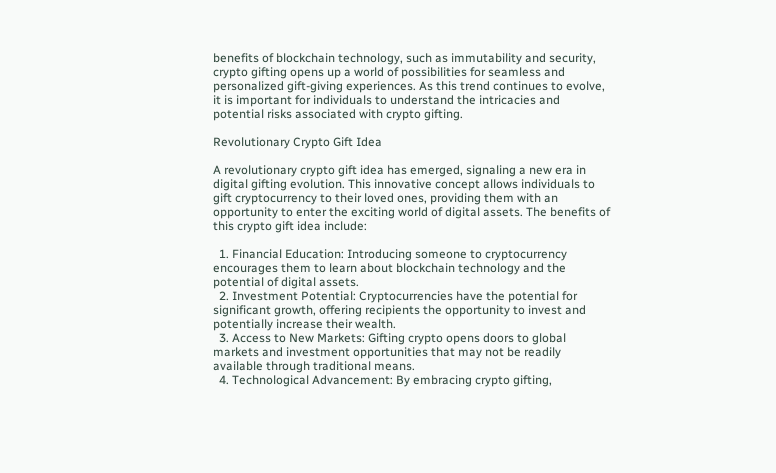benefits of blockchain technology, such as immutability and security, crypto gifting opens up a world of possibilities for seamless and personalized gift-giving experiences. As this trend continues to evolve, it is important for individuals to understand the intricacies and potential risks associated with crypto gifting.

Revolutionary Crypto Gift Idea

A revolutionary crypto gift idea has emerged, signaling a new era in digital gifting evolution. This innovative concept allows individuals to gift cryptocurrency to their loved ones, providing them with an opportunity to enter the exciting world of digital assets. The benefits of this crypto gift idea include:

  1. Financial Education: Introducing someone to cryptocurrency encourages them to learn about blockchain technology and the potential of digital assets.
  2. Investment Potential: Cryptocurrencies have the potential for significant growth, offering recipients the opportunity to invest and potentially increase their wealth.
  3. Access to New Markets: Gifting crypto opens doors to global markets and investment opportunities that may not be readily available through traditional means.
  4. Technological Advancement: By embracing crypto gifting,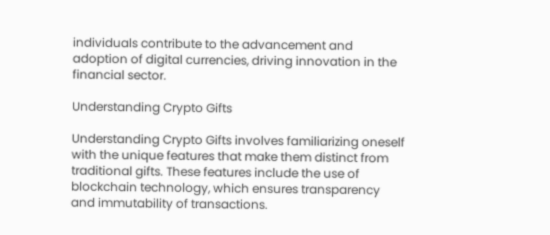individuals contribute to the advancement and adoption of digital currencies, driving innovation in the financial sector.

Understanding Crypto Gifts

Understanding Crypto Gifts involves familiarizing oneself with the unique features that make them distinct from traditional gifts. These features include the use of blockchain technology, which ensures transparency and immutability of transactions.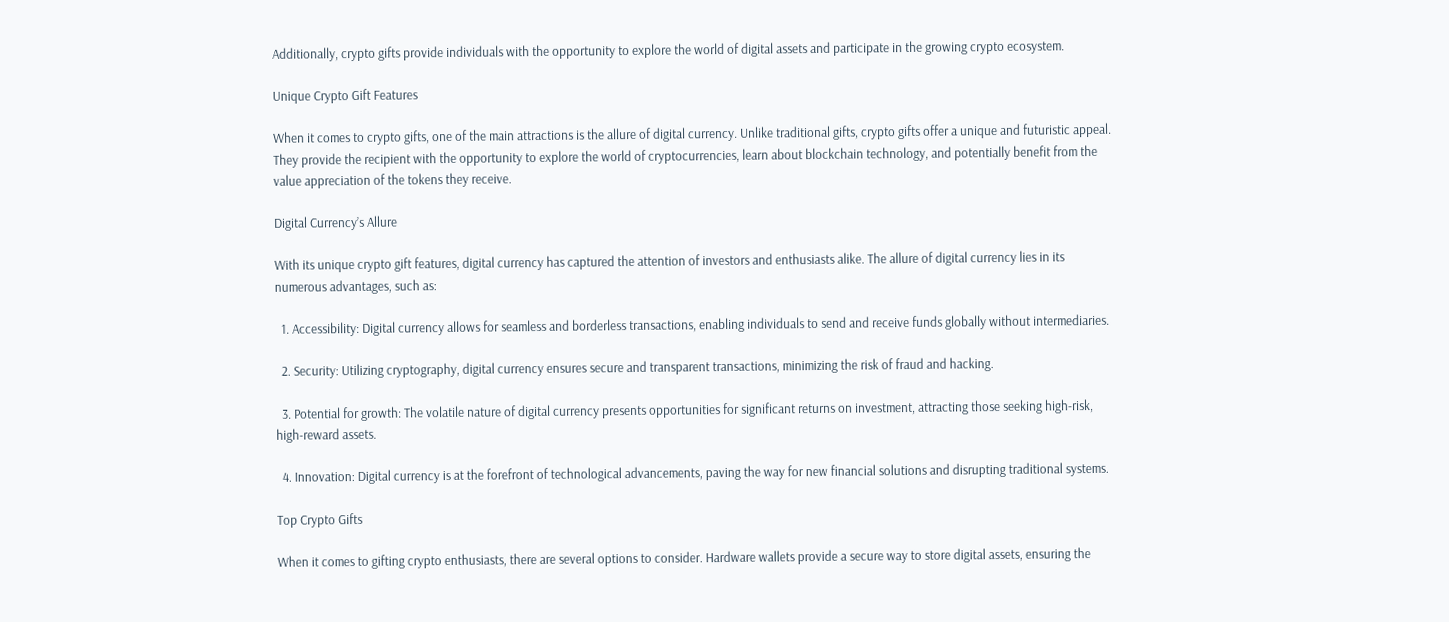Additionally, crypto gifts provide individuals with the opportunity to explore the world of digital assets and participate in the growing crypto ecosystem.

Unique Crypto Gift Features

When it comes to crypto gifts, one of the main attractions is the allure of digital currency. Unlike traditional gifts, crypto gifts offer a unique and futuristic appeal. They provide the recipient with the opportunity to explore the world of cryptocurrencies, learn about blockchain technology, and potentially benefit from the value appreciation of the tokens they receive.

Digital Currency’s Allure

With its unique crypto gift features, digital currency has captured the attention of investors and enthusiasts alike. The allure of digital currency lies in its numerous advantages, such as:

  1. Accessibility: Digital currency allows for seamless and borderless transactions, enabling individuals to send and receive funds globally without intermediaries.

  2. Security: Utilizing cryptography, digital currency ensures secure and transparent transactions, minimizing the risk of fraud and hacking.

  3. Potential for growth: The volatile nature of digital currency presents opportunities for significant returns on investment, attracting those seeking high-risk, high-reward assets.

  4. Innovation: Digital currency is at the forefront of technological advancements, paving the way for new financial solutions and disrupting traditional systems.

Top Crypto Gifts

When it comes to gifting crypto enthusiasts, there are several options to consider. Hardware wallets provide a secure way to store digital assets, ensuring the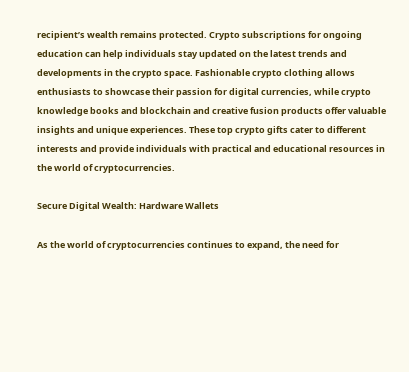recipient’s wealth remains protected. Crypto subscriptions for ongoing education can help individuals stay updated on the latest trends and developments in the crypto space. Fashionable crypto clothing allows enthusiasts to showcase their passion for digital currencies, while crypto knowledge books and blockchain and creative fusion products offer valuable insights and unique experiences. These top crypto gifts cater to different interests and provide individuals with practical and educational resources in the world of cryptocurrencies.

Secure Digital Wealth: Hardware Wallets

As the world of cryptocurrencies continues to expand, the need for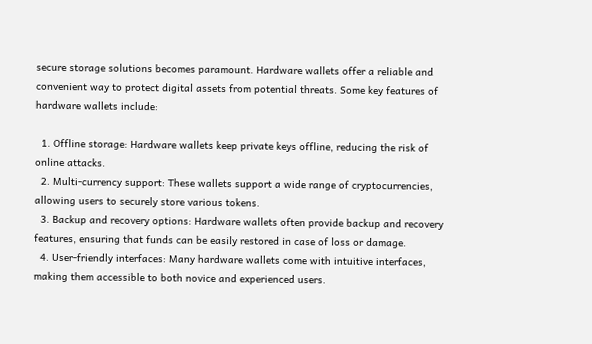secure storage solutions becomes paramount. Hardware wallets offer a reliable and convenient way to protect digital assets from potential threats. Some key features of hardware wallets include:

  1. Offline storage: Hardware wallets keep private keys offline, reducing the risk of online attacks.
  2. Multi-currency support: These wallets support a wide range of cryptocurrencies, allowing users to securely store various tokens.
  3. Backup and recovery options: Hardware wallets often provide backup and recovery features, ensuring that funds can be easily restored in case of loss or damage.
  4. User-friendly interfaces: Many hardware wallets come with intuitive interfaces, making them accessible to both novice and experienced users.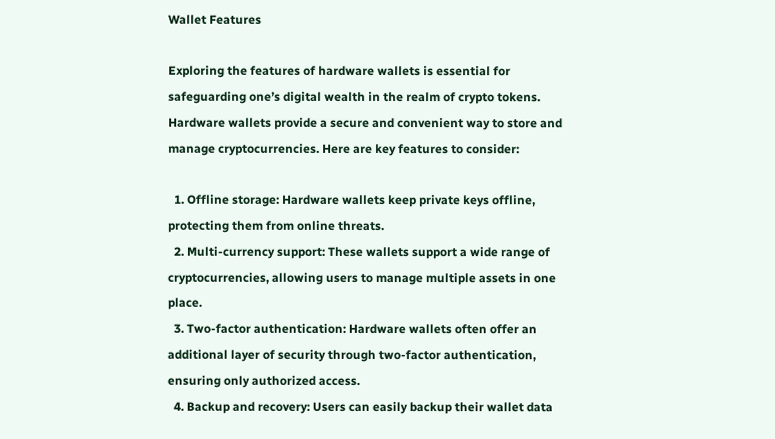Wallet Features

Exploring the features of hardware wallets is essential for safeguarding one’s digital wealth in the realm of crypto tokens. Hardware wallets provide a secure and convenient way to store and manage cryptocurrencies. Here are key features to consider:

  1. Offline storage: Hardware wallets keep private keys offline, protecting them from online threats.
  2. Multi-currency support: These wallets support a wide range of cryptocurrencies, allowing users to manage multiple assets in one place.
  3. Two-factor authentication: Hardware wallets often offer an additional layer of security through two-factor authentication, ensuring only authorized access.
  4. Backup and recovery: Users can easily backup their wallet data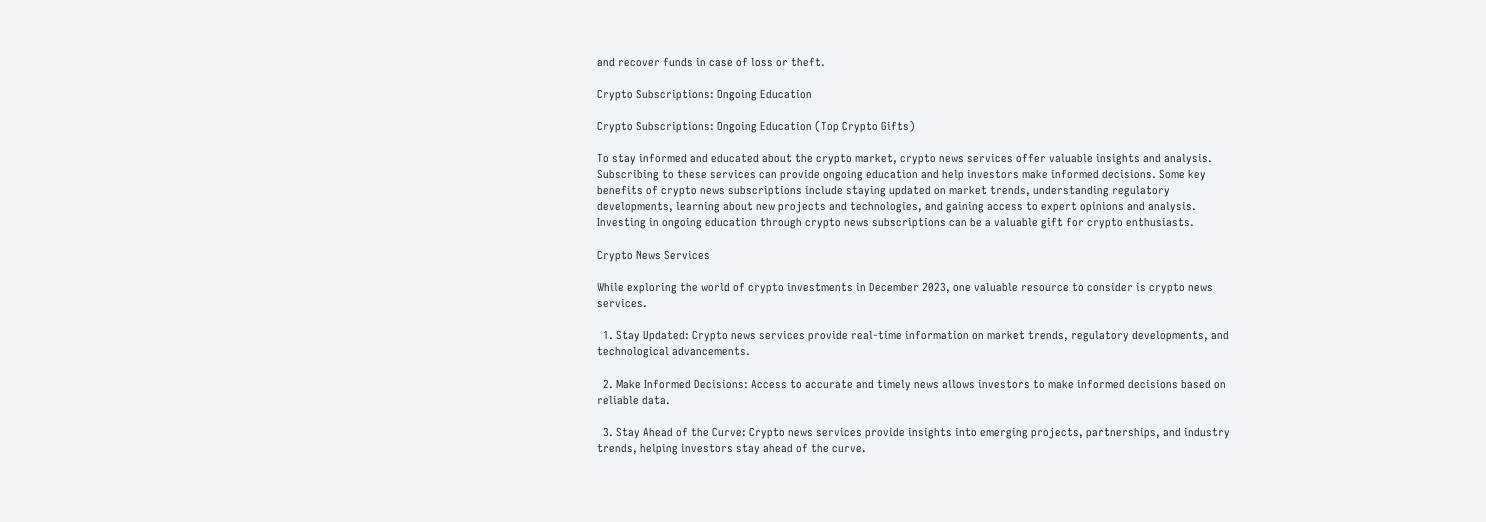and recover funds in case of loss or theft.

Crypto Subscriptions: Ongoing Education

Crypto Subscriptions: Ongoing Education (Top Crypto Gifts)

To stay informed and educated about the crypto market, crypto news services offer valuable insights and analysis. Subscribing to these services can provide ongoing education and help investors make informed decisions. Some key benefits of crypto news subscriptions include staying updated on market trends, understanding regulatory developments, learning about new projects and technologies, and gaining access to expert opinions and analysis. Investing in ongoing education through crypto news subscriptions can be a valuable gift for crypto enthusiasts.

Crypto News Services

While exploring the world of crypto investments in December 2023, one valuable resource to consider is crypto news services.

  1. Stay Updated: Crypto news services provide real-time information on market trends, regulatory developments, and technological advancements.

  2. Make Informed Decisions: Access to accurate and timely news allows investors to make informed decisions based on reliable data.

  3. Stay Ahead of the Curve: Crypto news services provide insights into emerging projects, partnerships, and industry trends, helping investors stay ahead of the curve.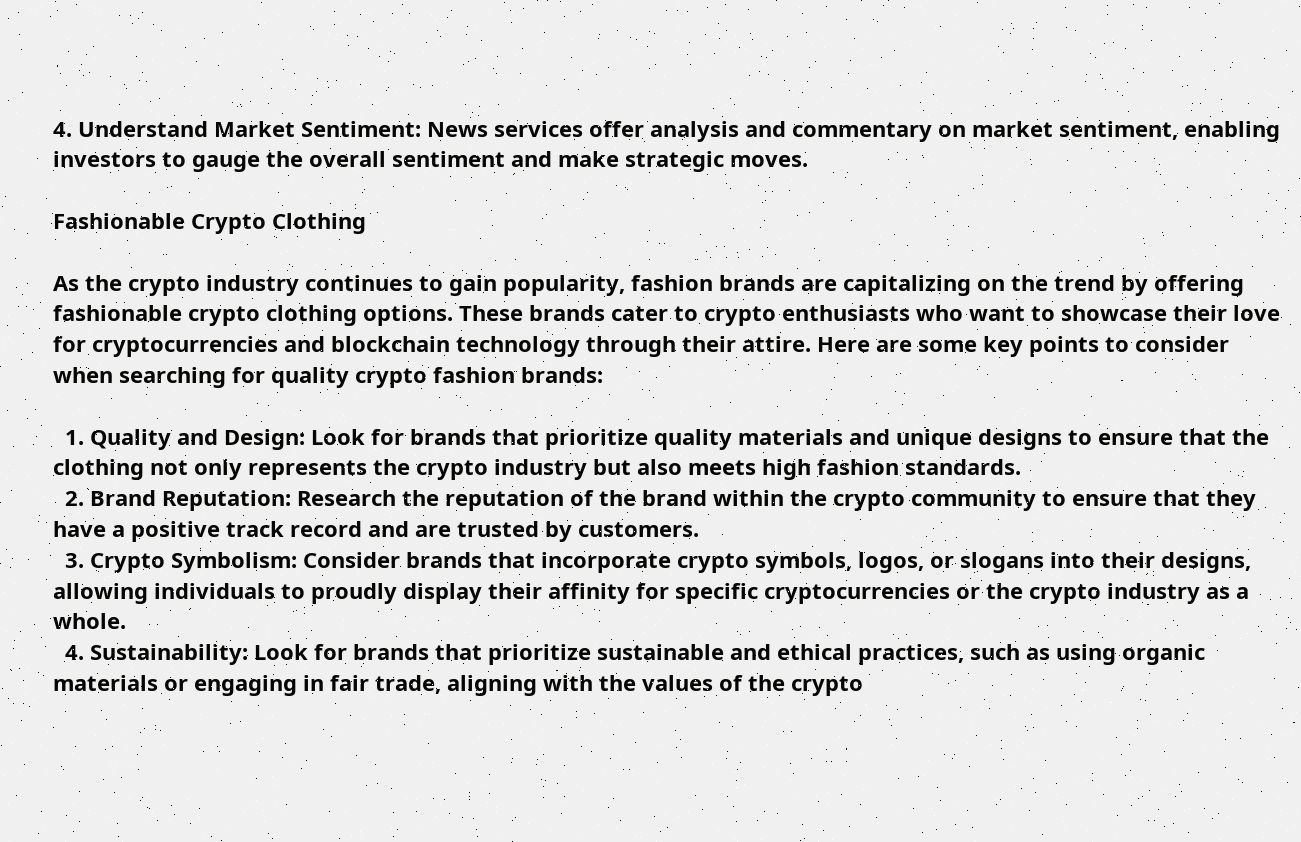4. Understand Market Sentiment: News services offer analysis and commentary on market sentiment, enabling investors to gauge the overall sentiment and make strategic moves.

Fashionable Crypto Clothing

As the crypto industry continues to gain popularity, fashion brands are capitalizing on the trend by offering fashionable crypto clothing options. These brands cater to crypto enthusiasts who want to showcase their love for cryptocurrencies and blockchain technology through their attire. Here are some key points to consider when searching for quality crypto fashion brands:

  1. Quality and Design: Look for brands that prioritize quality materials and unique designs to ensure that the clothing not only represents the crypto industry but also meets high fashion standards.
  2. Brand Reputation: Research the reputation of the brand within the crypto community to ensure that they have a positive track record and are trusted by customers.
  3. Crypto Symbolism: Consider brands that incorporate crypto symbols, logos, or slogans into their designs, allowing individuals to proudly display their affinity for specific cryptocurrencies or the crypto industry as a whole.
  4. Sustainability: Look for brands that prioritize sustainable and ethical practices, such as using organic materials or engaging in fair trade, aligning with the values of the crypto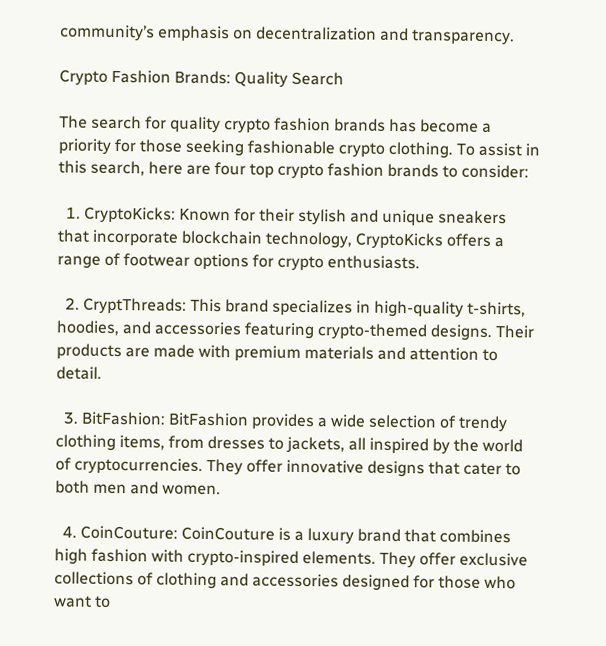community’s emphasis on decentralization and transparency.

Crypto Fashion Brands: Quality Search

The search for quality crypto fashion brands has become a priority for those seeking fashionable crypto clothing. To assist in this search, here are four top crypto fashion brands to consider:

  1. CryptoKicks: Known for their stylish and unique sneakers that incorporate blockchain technology, CryptoKicks offers a range of footwear options for crypto enthusiasts.

  2. CryptThreads: This brand specializes in high-quality t-shirts, hoodies, and accessories featuring crypto-themed designs. Their products are made with premium materials and attention to detail.

  3. BitFashion: BitFashion provides a wide selection of trendy clothing items, from dresses to jackets, all inspired by the world of cryptocurrencies. They offer innovative designs that cater to both men and women.

  4. CoinCouture: CoinCouture is a luxury brand that combines high fashion with crypto-inspired elements. They offer exclusive collections of clothing and accessories designed for those who want to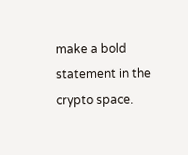make a bold statement in the crypto space.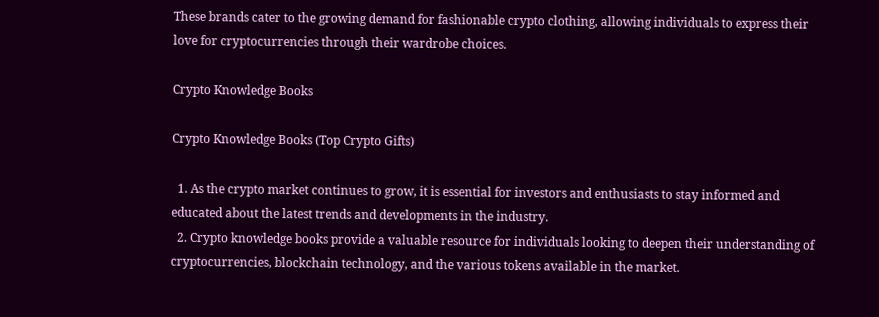These brands cater to the growing demand for fashionable crypto clothing, allowing individuals to express their love for cryptocurrencies through their wardrobe choices.

Crypto Knowledge Books

Crypto Knowledge Books (Top Crypto Gifts)

  1. As the crypto market continues to grow, it is essential for investors and enthusiasts to stay informed and educated about the latest trends and developments in the industry.
  2. Crypto knowledge books provide a valuable resource for individuals looking to deepen their understanding of cryptocurrencies, blockchain technology, and the various tokens available in the market.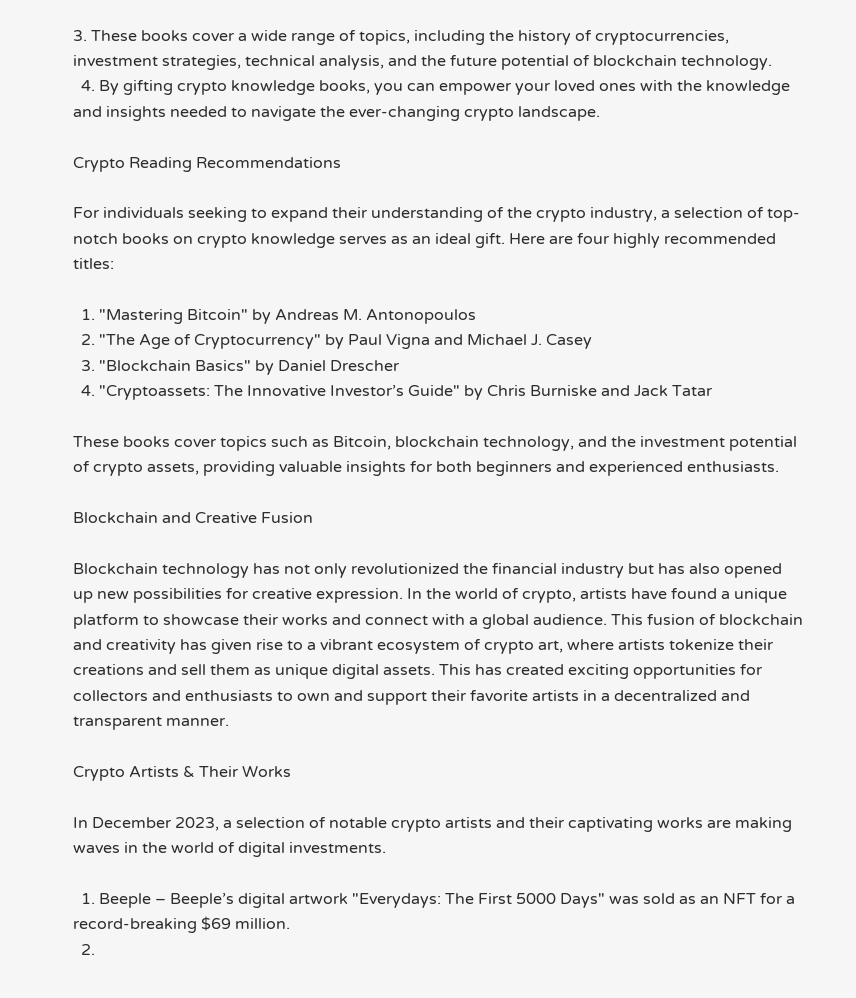3. These books cover a wide range of topics, including the history of cryptocurrencies, investment strategies, technical analysis, and the future potential of blockchain technology.
  4. By gifting crypto knowledge books, you can empower your loved ones with the knowledge and insights needed to navigate the ever-changing crypto landscape.

Crypto Reading Recommendations

For individuals seeking to expand their understanding of the crypto industry, a selection of top-notch books on crypto knowledge serves as an ideal gift. Here are four highly recommended titles:

  1. "Mastering Bitcoin" by Andreas M. Antonopoulos
  2. "The Age of Cryptocurrency" by Paul Vigna and Michael J. Casey
  3. "Blockchain Basics" by Daniel Drescher
  4. "Cryptoassets: The Innovative Investor’s Guide" by Chris Burniske and Jack Tatar

These books cover topics such as Bitcoin, blockchain technology, and the investment potential of crypto assets, providing valuable insights for both beginners and experienced enthusiasts.

Blockchain and Creative Fusion

Blockchain technology has not only revolutionized the financial industry but has also opened up new possibilities for creative expression. In the world of crypto, artists have found a unique platform to showcase their works and connect with a global audience. This fusion of blockchain and creativity has given rise to a vibrant ecosystem of crypto art, where artists tokenize their creations and sell them as unique digital assets. This has created exciting opportunities for collectors and enthusiasts to own and support their favorite artists in a decentralized and transparent manner.

Crypto Artists & Their Works

In December 2023, a selection of notable crypto artists and their captivating works are making waves in the world of digital investments.

  1. Beeple – Beeple’s digital artwork "Everydays: The First 5000 Days" was sold as an NFT for a record-breaking $69 million.
  2.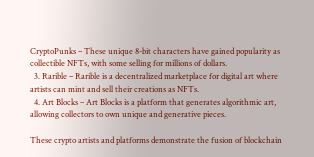CryptoPunks – These unique 8-bit characters have gained popularity as collectible NFTs, with some selling for millions of dollars.
  3. Rarible – Rarible is a decentralized marketplace for digital art where artists can mint and sell their creations as NFTs.
  4. Art Blocks – Art Blocks is a platform that generates algorithmic art, allowing collectors to own unique and generative pieces.

These crypto artists and platforms demonstrate the fusion of blockchain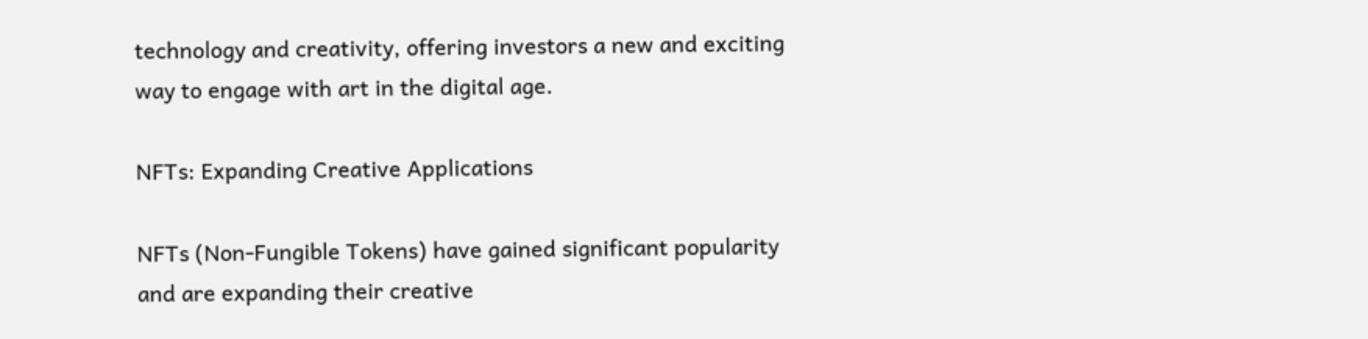technology and creativity, offering investors a new and exciting way to engage with art in the digital age.

NFTs: Expanding Creative Applications

NFTs (Non-Fungible Tokens) have gained significant popularity and are expanding their creative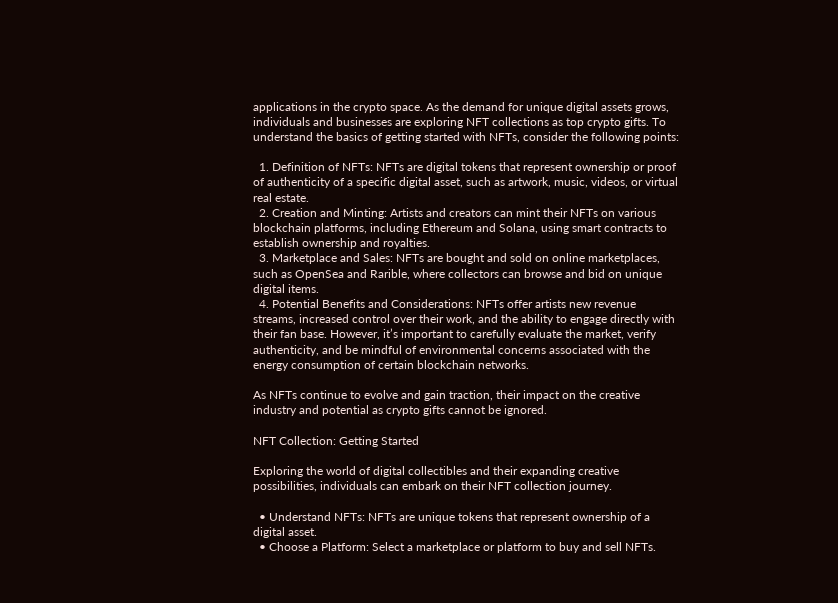applications in the crypto space. As the demand for unique digital assets grows, individuals and businesses are exploring NFT collections as top crypto gifts. To understand the basics of getting started with NFTs, consider the following points:

  1. Definition of NFTs: NFTs are digital tokens that represent ownership or proof of authenticity of a specific digital asset, such as artwork, music, videos, or virtual real estate.
  2. Creation and Minting: Artists and creators can mint their NFTs on various blockchain platforms, including Ethereum and Solana, using smart contracts to establish ownership and royalties.
  3. Marketplace and Sales: NFTs are bought and sold on online marketplaces, such as OpenSea and Rarible, where collectors can browse and bid on unique digital items.
  4. Potential Benefits and Considerations: NFTs offer artists new revenue streams, increased control over their work, and the ability to engage directly with their fan base. However, it’s important to carefully evaluate the market, verify authenticity, and be mindful of environmental concerns associated with the energy consumption of certain blockchain networks.

As NFTs continue to evolve and gain traction, their impact on the creative industry and potential as crypto gifts cannot be ignored.

NFT Collection: Getting Started

Exploring the world of digital collectibles and their expanding creative possibilities, individuals can embark on their NFT collection journey.

  • Understand NFTs: NFTs are unique tokens that represent ownership of a digital asset.
  • Choose a Platform: Select a marketplace or platform to buy and sell NFTs.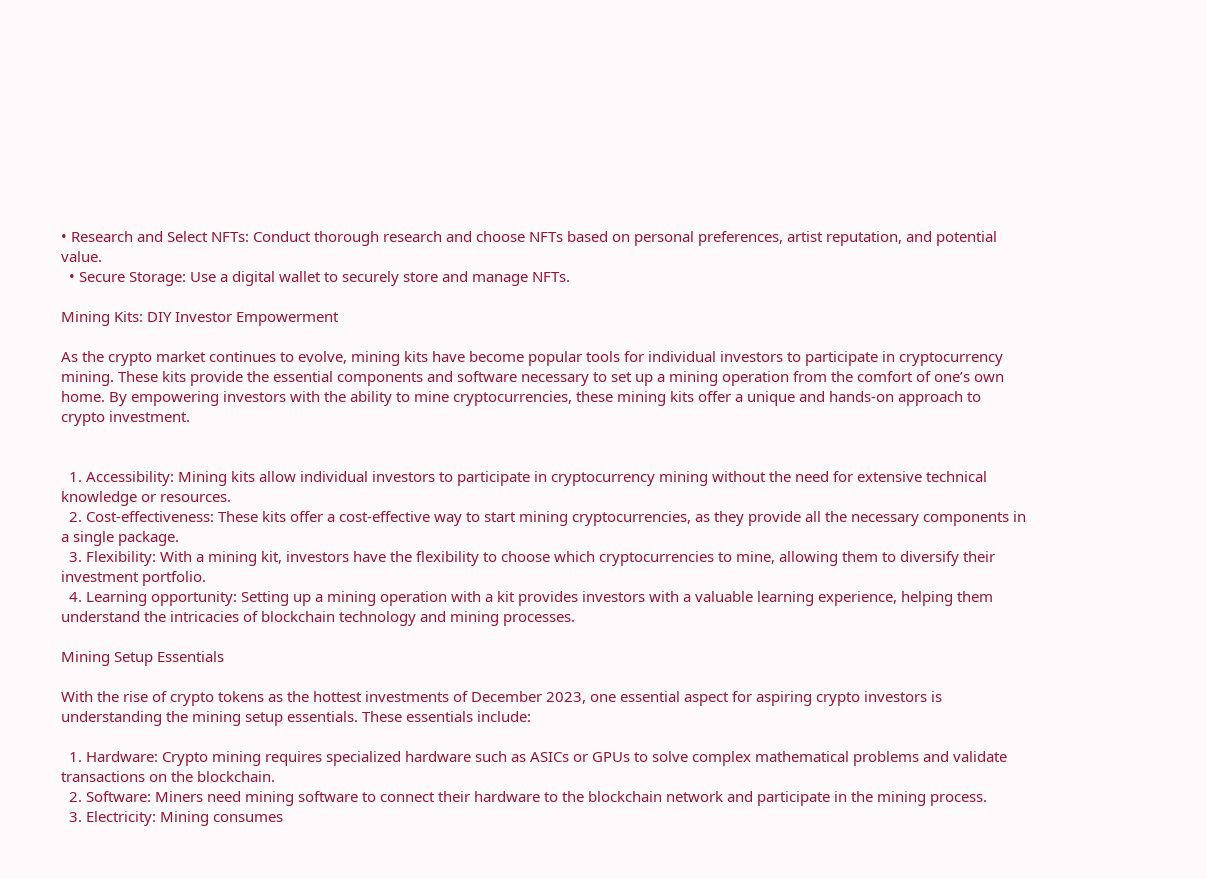• Research and Select NFTs: Conduct thorough research and choose NFTs based on personal preferences, artist reputation, and potential value.
  • Secure Storage: Use a digital wallet to securely store and manage NFTs.

Mining Kits: DIY Investor Empowerment

As the crypto market continues to evolve, mining kits have become popular tools for individual investors to participate in cryptocurrency mining. These kits provide the essential components and software necessary to set up a mining operation from the comfort of one’s own home. By empowering investors with the ability to mine cryptocurrencies, these mining kits offer a unique and hands-on approach to crypto investment.


  1. Accessibility: Mining kits allow individual investors to participate in cryptocurrency mining without the need for extensive technical knowledge or resources.
  2. Cost-effectiveness: These kits offer a cost-effective way to start mining cryptocurrencies, as they provide all the necessary components in a single package.
  3. Flexibility: With a mining kit, investors have the flexibility to choose which cryptocurrencies to mine, allowing them to diversify their investment portfolio.
  4. Learning opportunity: Setting up a mining operation with a kit provides investors with a valuable learning experience, helping them understand the intricacies of blockchain technology and mining processes.

Mining Setup Essentials

With the rise of crypto tokens as the hottest investments of December 2023, one essential aspect for aspiring crypto investors is understanding the mining setup essentials. These essentials include:

  1. Hardware: Crypto mining requires specialized hardware such as ASICs or GPUs to solve complex mathematical problems and validate transactions on the blockchain.
  2. Software: Miners need mining software to connect their hardware to the blockchain network and participate in the mining process.
  3. Electricity: Mining consumes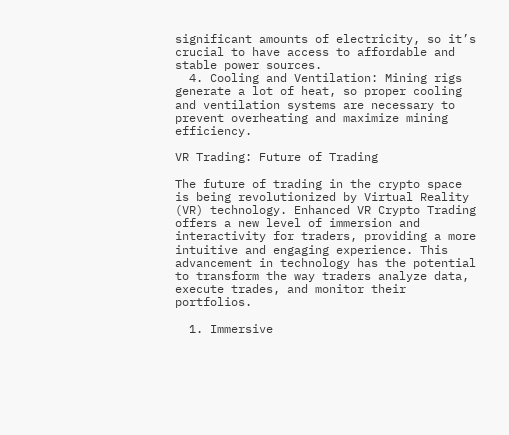significant amounts of electricity, so it’s crucial to have access to affordable and stable power sources.
  4. Cooling and Ventilation: Mining rigs generate a lot of heat, so proper cooling and ventilation systems are necessary to prevent overheating and maximize mining efficiency.

VR Trading: Future of Trading

The future of trading in the crypto space is being revolutionized by Virtual Reality (VR) technology. Enhanced VR Crypto Trading offers a new level of immersion and interactivity for traders, providing a more intuitive and engaging experience. This advancement in technology has the potential to transform the way traders analyze data, execute trades, and monitor their portfolios.

  1. Immersive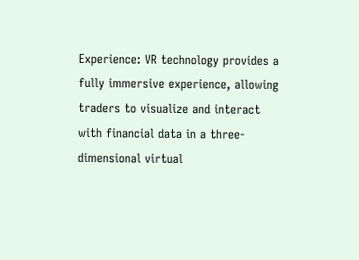Experience: VR technology provides a fully immersive experience, allowing traders to visualize and interact with financial data in a three-dimensional virtual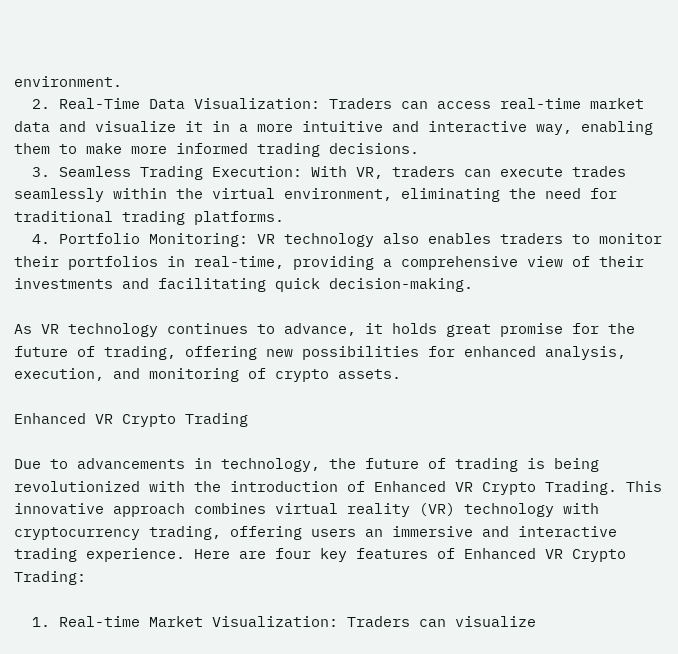environment.
  2. Real-Time Data Visualization: Traders can access real-time market data and visualize it in a more intuitive and interactive way, enabling them to make more informed trading decisions.
  3. Seamless Trading Execution: With VR, traders can execute trades seamlessly within the virtual environment, eliminating the need for traditional trading platforms.
  4. Portfolio Monitoring: VR technology also enables traders to monitor their portfolios in real-time, providing a comprehensive view of their investments and facilitating quick decision-making.

As VR technology continues to advance, it holds great promise for the future of trading, offering new possibilities for enhanced analysis, execution, and monitoring of crypto assets.

Enhanced VR Crypto Trading

Due to advancements in technology, the future of trading is being revolutionized with the introduction of Enhanced VR Crypto Trading. This innovative approach combines virtual reality (VR) technology with cryptocurrency trading, offering users an immersive and interactive trading experience. Here are four key features of Enhanced VR Crypto Trading:

  1. Real-time Market Visualization: Traders can visualize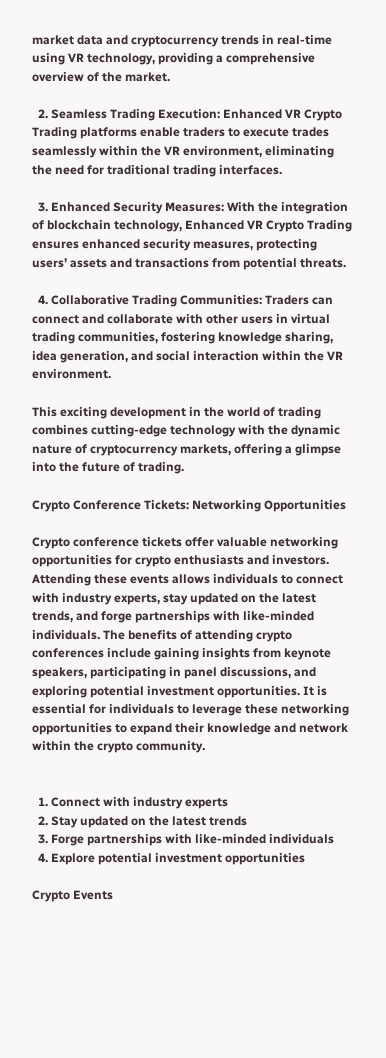market data and cryptocurrency trends in real-time using VR technology, providing a comprehensive overview of the market.

  2. Seamless Trading Execution: Enhanced VR Crypto Trading platforms enable traders to execute trades seamlessly within the VR environment, eliminating the need for traditional trading interfaces.

  3. Enhanced Security Measures: With the integration of blockchain technology, Enhanced VR Crypto Trading ensures enhanced security measures, protecting users’ assets and transactions from potential threats.

  4. Collaborative Trading Communities: Traders can connect and collaborate with other users in virtual trading communities, fostering knowledge sharing, idea generation, and social interaction within the VR environment.

This exciting development in the world of trading combines cutting-edge technology with the dynamic nature of cryptocurrency markets, offering a glimpse into the future of trading.

Crypto Conference Tickets: Networking Opportunities

Crypto conference tickets offer valuable networking opportunities for crypto enthusiasts and investors. Attending these events allows individuals to connect with industry experts, stay updated on the latest trends, and forge partnerships with like-minded individuals. The benefits of attending crypto conferences include gaining insights from keynote speakers, participating in panel discussions, and exploring potential investment opportunities. It is essential for individuals to leverage these networking opportunities to expand their knowledge and network within the crypto community.


  1. Connect with industry experts
  2. Stay updated on the latest trends
  3. Forge partnerships with like-minded individuals
  4. Explore potential investment opportunities

Crypto Events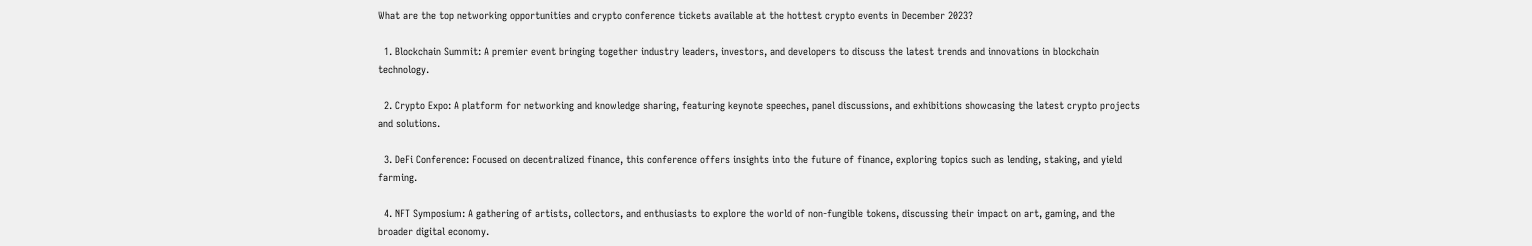What are the top networking opportunities and crypto conference tickets available at the hottest crypto events in December 2023?

  1. Blockchain Summit: A premier event bringing together industry leaders, investors, and developers to discuss the latest trends and innovations in blockchain technology.

  2. Crypto Expo: A platform for networking and knowledge sharing, featuring keynote speeches, panel discussions, and exhibitions showcasing the latest crypto projects and solutions.

  3. DeFi Conference: Focused on decentralized finance, this conference offers insights into the future of finance, exploring topics such as lending, staking, and yield farming.

  4. NFT Symposium: A gathering of artists, collectors, and enthusiasts to explore the world of non-fungible tokens, discussing their impact on art, gaming, and the broader digital economy.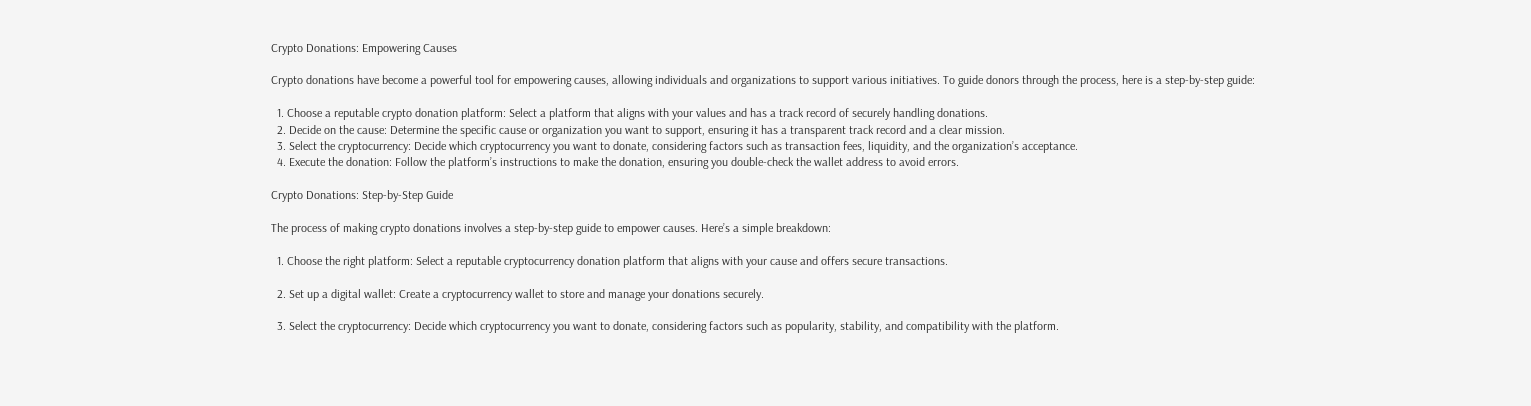Crypto Donations: Empowering Causes

Crypto donations have become a powerful tool for empowering causes, allowing individuals and organizations to support various initiatives. To guide donors through the process, here is a step-by-step guide:

  1. Choose a reputable crypto donation platform: Select a platform that aligns with your values and has a track record of securely handling donations.
  2. Decide on the cause: Determine the specific cause or organization you want to support, ensuring it has a transparent track record and a clear mission.
  3. Select the cryptocurrency: Decide which cryptocurrency you want to donate, considering factors such as transaction fees, liquidity, and the organization’s acceptance.
  4. Execute the donation: Follow the platform’s instructions to make the donation, ensuring you double-check the wallet address to avoid errors.

Crypto Donations: Step-by-Step Guide

The process of making crypto donations involves a step-by-step guide to empower causes. Here’s a simple breakdown:

  1. Choose the right platform: Select a reputable cryptocurrency donation platform that aligns with your cause and offers secure transactions.

  2. Set up a digital wallet: Create a cryptocurrency wallet to store and manage your donations securely.

  3. Select the cryptocurrency: Decide which cryptocurrency you want to donate, considering factors such as popularity, stability, and compatibility with the platform.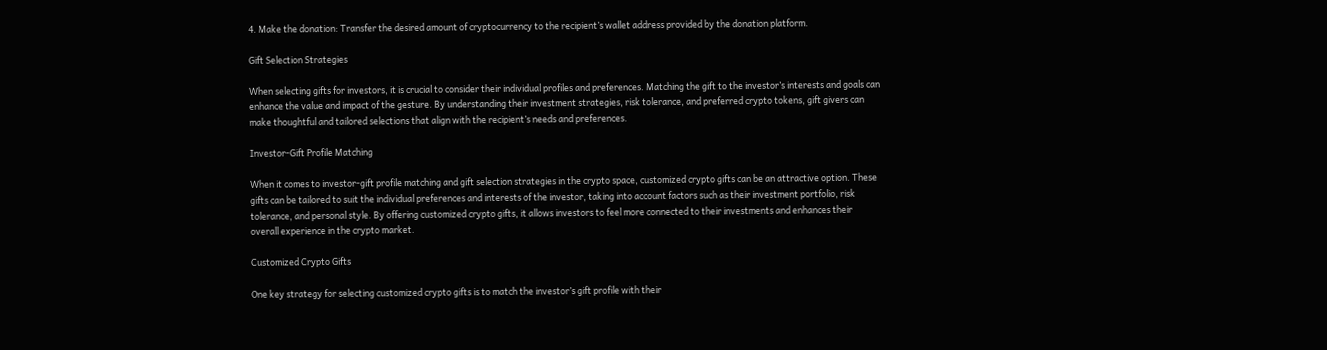4. Make the donation: Transfer the desired amount of cryptocurrency to the recipient’s wallet address provided by the donation platform.

Gift Selection Strategies

When selecting gifts for investors, it is crucial to consider their individual profiles and preferences. Matching the gift to the investor’s interests and goals can enhance the value and impact of the gesture. By understanding their investment strategies, risk tolerance, and preferred crypto tokens, gift givers can make thoughtful and tailored selections that align with the recipient’s needs and preferences.

Investor-Gift Profile Matching

When it comes to investor-gift profile matching and gift selection strategies in the crypto space, customized crypto gifts can be an attractive option. These gifts can be tailored to suit the individual preferences and interests of the investor, taking into account factors such as their investment portfolio, risk tolerance, and personal style. By offering customized crypto gifts, it allows investors to feel more connected to their investments and enhances their overall experience in the crypto market.

Customized Crypto Gifts

One key strategy for selecting customized crypto gifts is to match the investor’s gift profile with their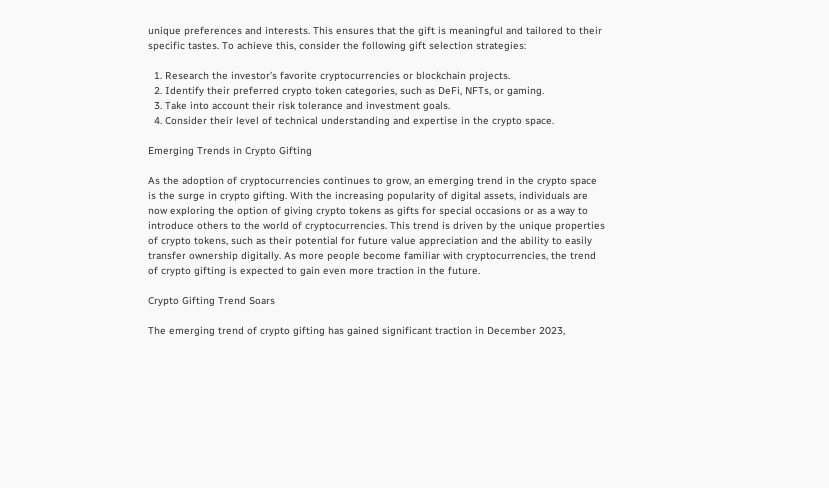unique preferences and interests. This ensures that the gift is meaningful and tailored to their specific tastes. To achieve this, consider the following gift selection strategies:

  1. Research the investor’s favorite cryptocurrencies or blockchain projects.
  2. Identify their preferred crypto token categories, such as DeFi, NFTs, or gaming.
  3. Take into account their risk tolerance and investment goals.
  4. Consider their level of technical understanding and expertise in the crypto space.

Emerging Trends in Crypto Gifting

As the adoption of cryptocurrencies continues to grow, an emerging trend in the crypto space is the surge in crypto gifting. With the increasing popularity of digital assets, individuals are now exploring the option of giving crypto tokens as gifts for special occasions or as a way to introduce others to the world of cryptocurrencies. This trend is driven by the unique properties of crypto tokens, such as their potential for future value appreciation and the ability to easily transfer ownership digitally. As more people become familiar with cryptocurrencies, the trend of crypto gifting is expected to gain even more traction in the future.

Crypto Gifting Trend Soars

The emerging trend of crypto gifting has gained significant traction in December 2023,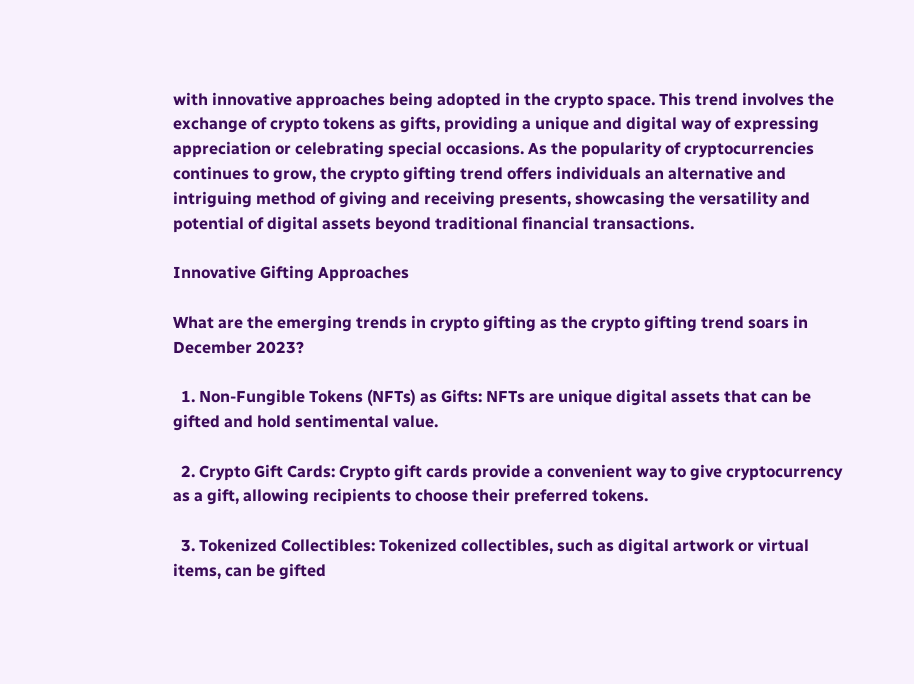with innovative approaches being adopted in the crypto space. This trend involves the exchange of crypto tokens as gifts, providing a unique and digital way of expressing appreciation or celebrating special occasions. As the popularity of cryptocurrencies continues to grow, the crypto gifting trend offers individuals an alternative and intriguing method of giving and receiving presents, showcasing the versatility and potential of digital assets beyond traditional financial transactions.

Innovative Gifting Approaches

What are the emerging trends in crypto gifting as the crypto gifting trend soars in December 2023?

  1. Non-Fungible Tokens (NFTs) as Gifts: NFTs are unique digital assets that can be gifted and hold sentimental value.

  2. Crypto Gift Cards: Crypto gift cards provide a convenient way to give cryptocurrency as a gift, allowing recipients to choose their preferred tokens.

  3. Tokenized Collectibles: Tokenized collectibles, such as digital artwork or virtual items, can be gifted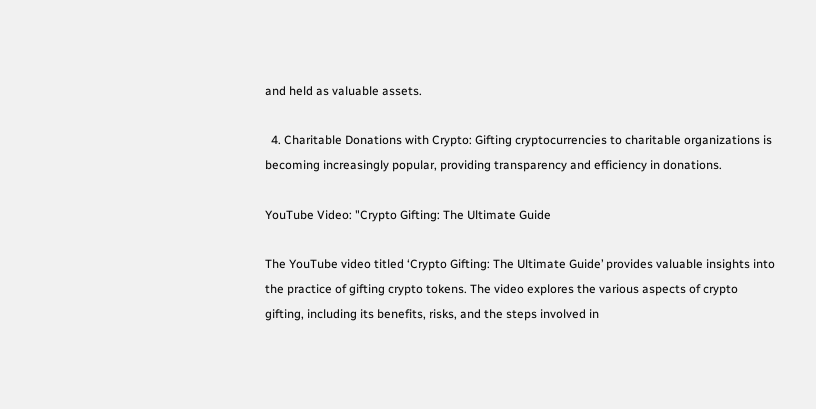and held as valuable assets.

  4. Charitable Donations with Crypto: Gifting cryptocurrencies to charitable organizations is becoming increasingly popular, providing transparency and efficiency in donations.

YouTube Video: "Crypto Gifting: The Ultimate Guide

The YouTube video titled ‘Crypto Gifting: The Ultimate Guide’ provides valuable insights into the practice of gifting crypto tokens. The video explores the various aspects of crypto gifting, including its benefits, risks, and the steps involved in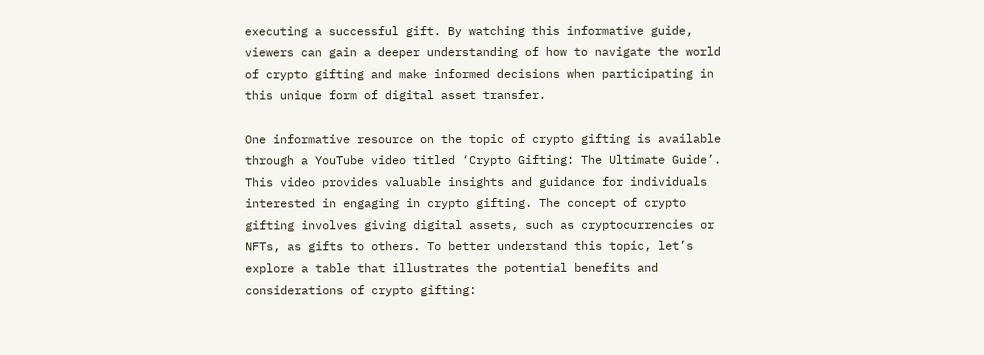executing a successful gift. By watching this informative guide, viewers can gain a deeper understanding of how to navigate the world of crypto gifting and make informed decisions when participating in this unique form of digital asset transfer.

One informative resource on the topic of crypto gifting is available through a YouTube video titled ‘Crypto Gifting: The Ultimate Guide’. This video provides valuable insights and guidance for individuals interested in engaging in crypto gifting. The concept of crypto gifting involves giving digital assets, such as cryptocurrencies or NFTs, as gifts to others. To better understand this topic, let’s explore a table that illustrates the potential benefits and considerations of crypto gifting: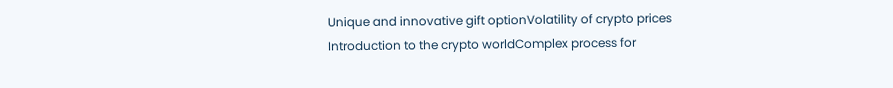Unique and innovative gift optionVolatility of crypto prices
Introduction to the crypto worldComplex process for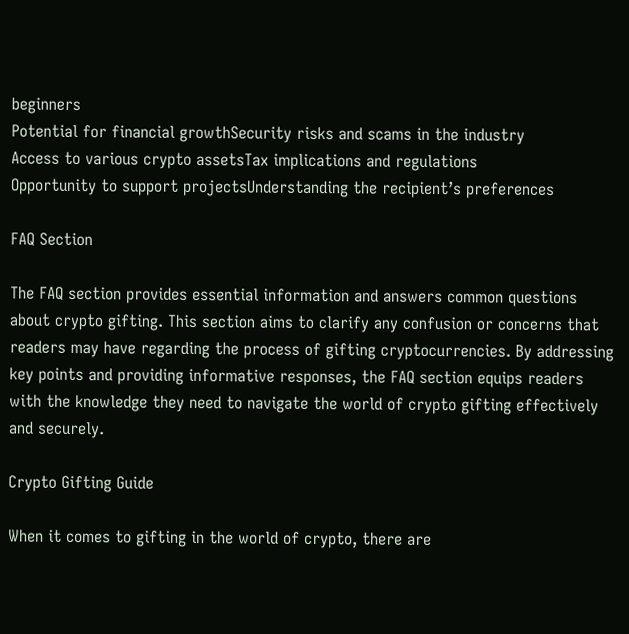beginners
Potential for financial growthSecurity risks and scams in the industry
Access to various crypto assetsTax implications and regulations
Opportunity to support projectsUnderstanding the recipient’s preferences

FAQ Section

The FAQ section provides essential information and answers common questions about crypto gifting. This section aims to clarify any confusion or concerns that readers may have regarding the process of gifting cryptocurrencies. By addressing key points and providing informative responses, the FAQ section equips readers with the knowledge they need to navigate the world of crypto gifting effectively and securely.

Crypto Gifting Guide

When it comes to gifting in the world of crypto, there are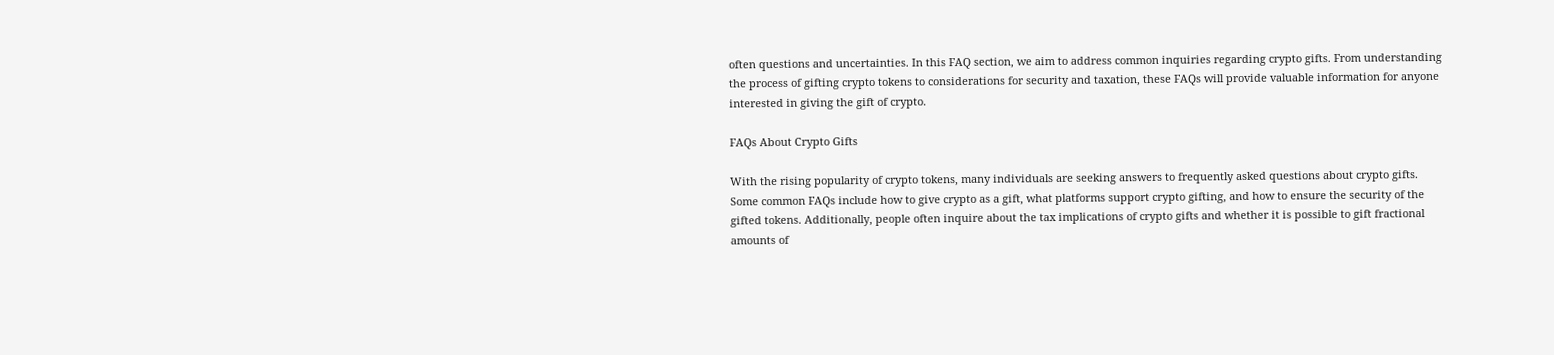often questions and uncertainties. In this FAQ section, we aim to address common inquiries regarding crypto gifts. From understanding the process of gifting crypto tokens to considerations for security and taxation, these FAQs will provide valuable information for anyone interested in giving the gift of crypto.

FAQs About Crypto Gifts

With the rising popularity of crypto tokens, many individuals are seeking answers to frequently asked questions about crypto gifts. Some common FAQs include how to give crypto as a gift, what platforms support crypto gifting, and how to ensure the security of the gifted tokens. Additionally, people often inquire about the tax implications of crypto gifts and whether it is possible to gift fractional amounts of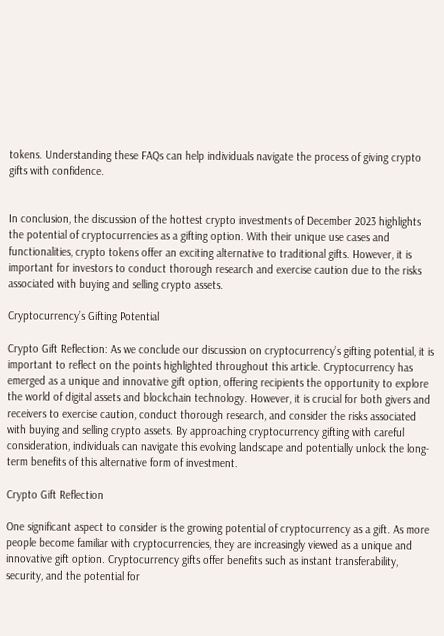tokens. Understanding these FAQs can help individuals navigate the process of giving crypto gifts with confidence.


In conclusion, the discussion of the hottest crypto investments of December 2023 highlights the potential of cryptocurrencies as a gifting option. With their unique use cases and functionalities, crypto tokens offer an exciting alternative to traditional gifts. However, it is important for investors to conduct thorough research and exercise caution due to the risks associated with buying and selling crypto assets.

Cryptocurrency’s Gifting Potential

Crypto Gift Reflection: As we conclude our discussion on cryptocurrency’s gifting potential, it is important to reflect on the points highlighted throughout this article. Cryptocurrency has emerged as a unique and innovative gift option, offering recipients the opportunity to explore the world of digital assets and blockchain technology. However, it is crucial for both givers and receivers to exercise caution, conduct thorough research, and consider the risks associated with buying and selling crypto assets. By approaching cryptocurrency gifting with careful consideration, individuals can navigate this evolving landscape and potentially unlock the long-term benefits of this alternative form of investment.

Crypto Gift Reflection

One significant aspect to consider is the growing potential of cryptocurrency as a gift. As more people become familiar with cryptocurrencies, they are increasingly viewed as a unique and innovative gift option. Cryptocurrency gifts offer benefits such as instant transferability, security, and the potential for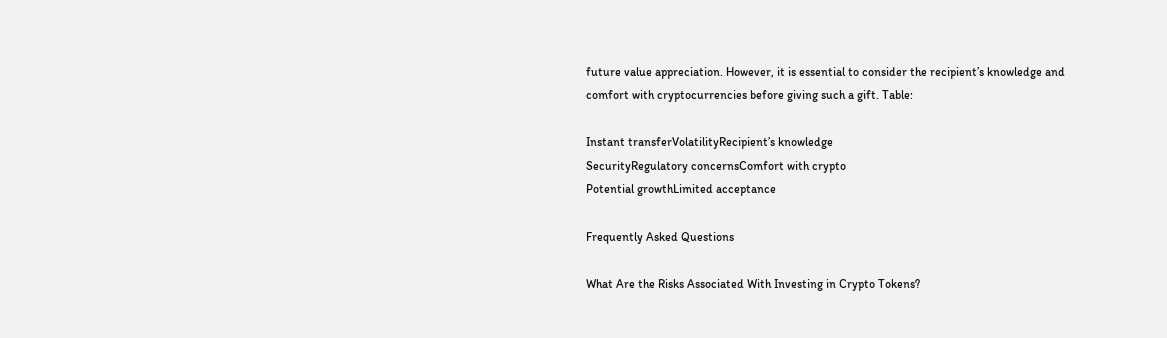future value appreciation. However, it is essential to consider the recipient’s knowledge and comfort with cryptocurrencies before giving such a gift. Table:

Instant transferVolatilityRecipient’s knowledge
SecurityRegulatory concernsComfort with crypto
Potential growthLimited acceptance

Frequently Asked Questions

What Are the Risks Associated With Investing in Crypto Tokens?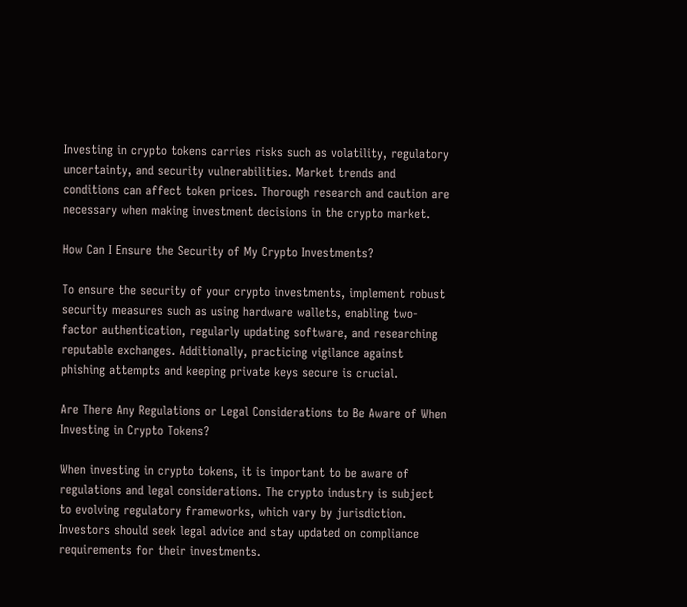Investing in crypto tokens carries risks such as volatility, regulatory uncertainty, and security vulnerabilities. Market trends and conditions can affect token prices. Thorough research and caution are necessary when making investment decisions in the crypto market.

How Can I Ensure the Security of My Crypto Investments?

To ensure the security of your crypto investments, implement robust security measures such as using hardware wallets, enabling two-factor authentication, regularly updating software, and researching reputable exchanges. Additionally, practicing vigilance against phishing attempts and keeping private keys secure is crucial.

Are There Any Regulations or Legal Considerations to Be Aware of When Investing in Crypto Tokens?

When investing in crypto tokens, it is important to be aware of regulations and legal considerations. The crypto industry is subject to evolving regulatory frameworks, which vary by jurisdiction. Investors should seek legal advice and stay updated on compliance requirements for their investments.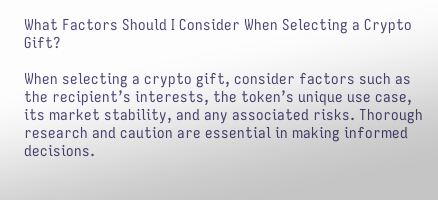What Factors Should I Consider When Selecting a Crypto Gift?

When selecting a crypto gift, consider factors such as the recipient’s interests, the token’s unique use case, its market stability, and any associated risks. Thorough research and caution are essential in making informed decisions.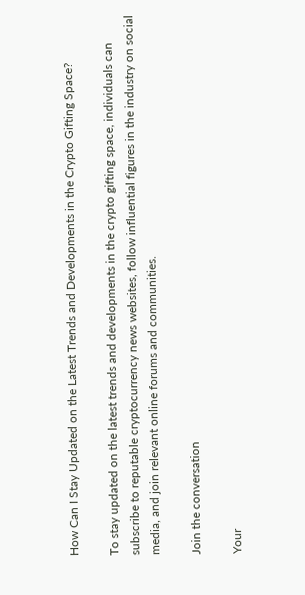How Can I Stay Updated on the Latest Trends and Developments in the Crypto Gifting Space?

To stay updated on the latest trends and developments in the crypto gifting space, individuals can subscribe to reputable cryptocurrency news websites, follow influential figures in the industry on social media, and join relevant online forums and communities.

Join the conversation

Your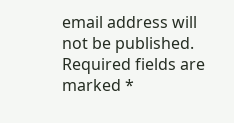email address will not be published. Required fields are marked *